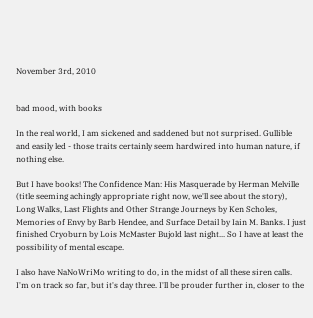November 3rd, 2010


bad mood, with books

In the real world, I am sickened and saddened but not surprised. Gullible and easily led - those traits certainly seem hardwired into human nature, if nothing else.

But I have books! The Confidence Man: His Masquerade by Herman Melville (title seeming achingly appropriate right now, we'll see about the story), Long Walks, Last Flights and Other Strange Journeys by Ken Scholes, Memories of Envy by Barb Hendee, and Surface Detail by Iain M. Banks. I just finished Cryoburn by Lois McMaster Bujold last night... So I have at least the possibility of mental escape.

I also have NaNoWriMo writing to do, in the midst of all these siren calls. I'm on track so far, but it's day three. I'll be prouder further in, closer to the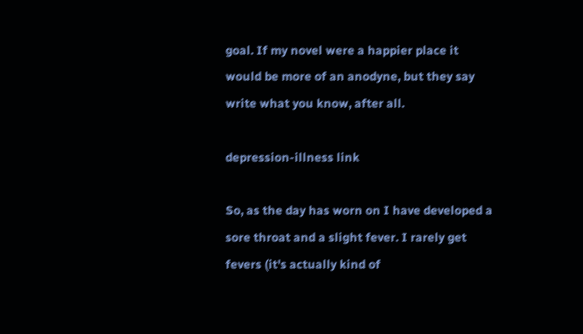goal. If my novel were a happier place it would be more of an anodyne, but they say write what you know, after all.

depression-illness link

So, as the day has worn on I have developed a sore throat and a slight fever. I rarely get fevers (it's actually kind of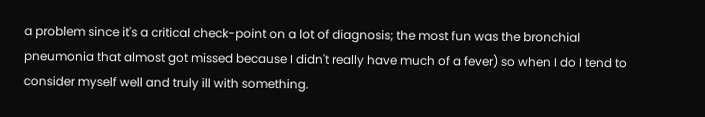a problem since it's a critical check-point on a lot of diagnosis; the most fun was the bronchial pneumonia that almost got missed because I didn't really have much of a fever) so when I do I tend to consider myself well and truly ill with something.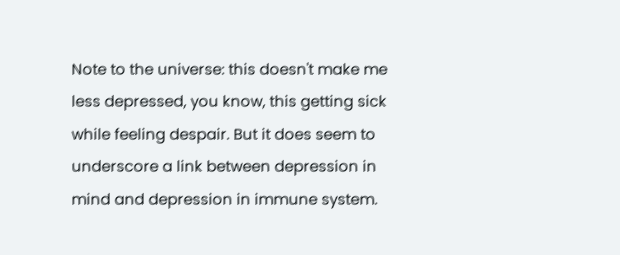Note to the universe: this doesn't make me less depressed, you know, this getting sick while feeling despair. But it does seem to underscore a link between depression in mind and depression in immune system.